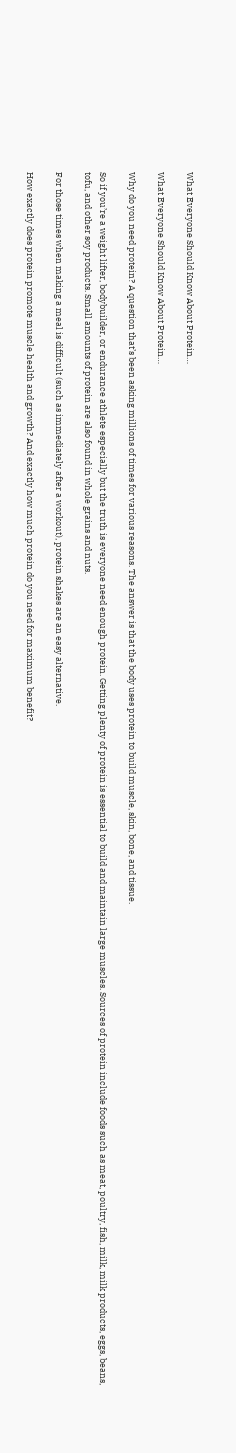What Everyone Should Know About Protein…

What Everyone Should Know About Protein…

Why do you need protein? A question that’s been asking millions of times for various reasons. The answer is that the body uses protein to build muscle, skin, bone, and tissue.

So if you’re a weight lifter, bodybuilder, or endurance athlete especially but the truth is everyone need enough protein. Getting plenty of protein is essential to build and maintain large muscles. Sources of protein include foods such as meat, poultry, fish, milk, milk products, eggs, beans, tofu, and other soy products. Small amounts of protein are also found in whole grains and nuts.

For those times when making a meal is difficult (such as immediately after a workout), protein shakes are an easy alternative.

How exactly does protein promote muscle health and growth? And exactly how much protein do you need for maximum benefit?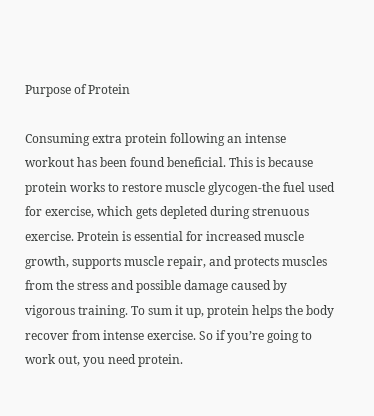Purpose of Protein

Consuming extra protein following an intense workout has been found beneficial. This is because protein works to restore muscle glycogen-the fuel used for exercise, which gets depleted during strenuous exercise. Protein is essential for increased muscle growth, supports muscle repair, and protects muscles from the stress and possible damage caused by vigorous training. To sum it up, protein helps the body recover from intense exercise. So if you’re going to work out, you need protein.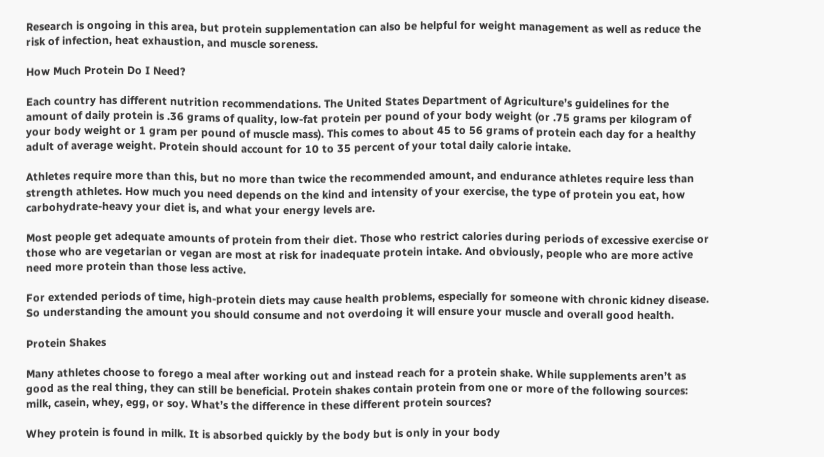Research is ongoing in this area, but protein supplementation can also be helpful for weight management as well as reduce the risk of infection, heat exhaustion, and muscle soreness.

How Much Protein Do I Need?

Each country has different nutrition recommendations. The United States Department of Agriculture’s guidelines for the amount of daily protein is .36 grams of quality, low-fat protein per pound of your body weight (or .75 grams per kilogram of your body weight or 1 gram per pound of muscle mass). This comes to about 45 to 56 grams of protein each day for a healthy adult of average weight. Protein should account for 10 to 35 percent of your total daily calorie intake.

Athletes require more than this, but no more than twice the recommended amount, and endurance athletes require less than strength athletes. How much you need depends on the kind and intensity of your exercise, the type of protein you eat, how carbohydrate-heavy your diet is, and what your energy levels are.

Most people get adequate amounts of protein from their diet. Those who restrict calories during periods of excessive exercise or those who are vegetarian or vegan are most at risk for inadequate protein intake. And obviously, people who are more active need more protein than those less active.

For extended periods of time, high-protein diets may cause health problems, especially for someone with chronic kidney disease. So understanding the amount you should consume and not overdoing it will ensure your muscle and overall good health.

Protein Shakes

Many athletes choose to forego a meal after working out and instead reach for a protein shake. While supplements aren’t as good as the real thing, they can still be beneficial. Protein shakes contain protein from one or more of the following sources: milk, casein, whey, egg, or soy. What’s the difference in these different protein sources?

Whey protein is found in milk. It is absorbed quickly by the body but is only in your body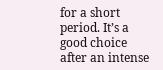for a short period. It’s a good choice after an intense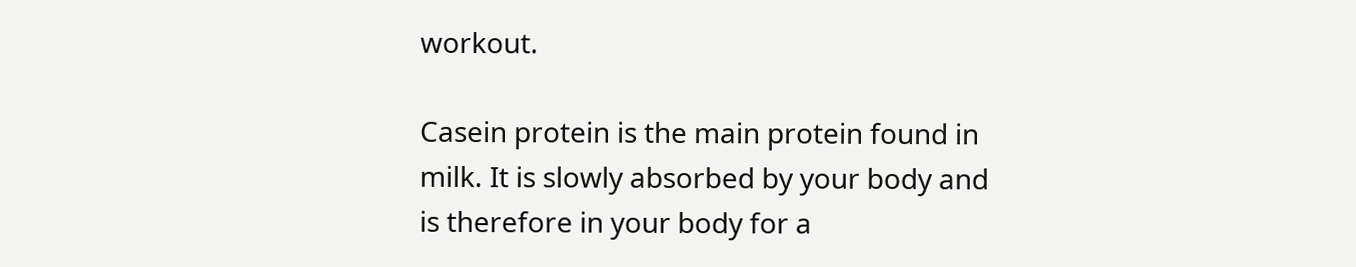workout.

Casein protein is the main protein found in milk. It is slowly absorbed by your body and is therefore in your body for a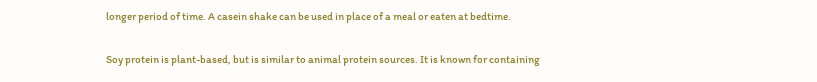longer period of time. A casein shake can be used in place of a meal or eaten at bedtime.

Soy protein is plant-based, but is similar to animal protein sources. It is known for containing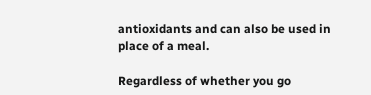antioxidants and can also be used in place of a meal.

Regardless of whether you go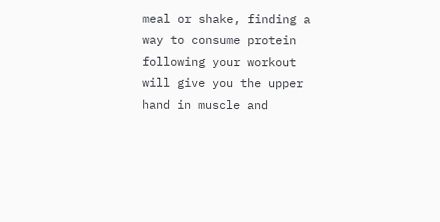meal or shake, finding a way to consume protein following your workout will give you the upper hand in muscle and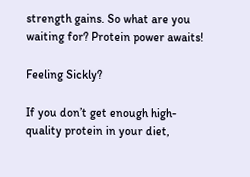strength gains. So what are you waiting for? Protein power awaits!

Feeling Sickly?

If you don’t get enough high-quality protein in your diet,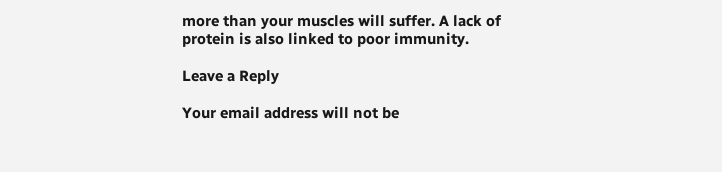more than your muscles will suffer. A lack of protein is also linked to poor immunity.

Leave a Reply

Your email address will not be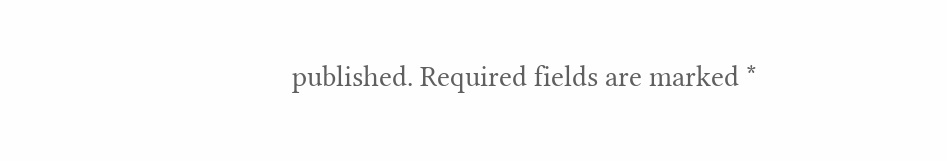published. Required fields are marked *